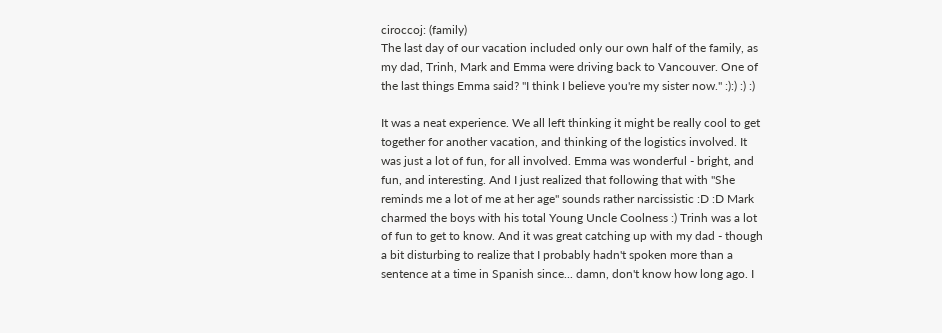ciroccoj: (family)
The last day of our vacation included only our own half of the family, as my dad, Trinh, Mark and Emma were driving back to Vancouver. One of the last things Emma said? "I think I believe you're my sister now." :):) :) :)

It was a neat experience. We all left thinking it might be really cool to get together for another vacation, and thinking of the logistics involved. It was just a lot of fun, for all involved. Emma was wonderful - bright, and fun, and interesting. And I just realized that following that with "She reminds me a lot of me at her age" sounds rather narcissistic :D :D Mark charmed the boys with his total Young Uncle Coolness :) Trinh was a lot of fun to get to know. And it was great catching up with my dad - though a bit disturbing to realize that I probably hadn't spoken more than a sentence at a time in Spanish since... damn, don't know how long ago. I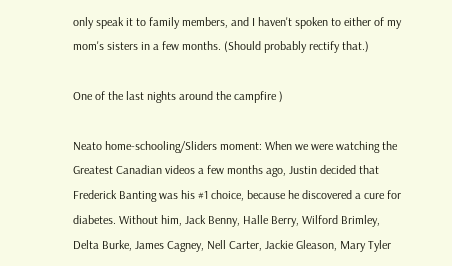only speak it to family members, and I haven't spoken to either of my mom's sisters in a few months. (Should probably rectify that.)

One of the last nights around the campfire )

Neato home-schooling/Sliders moment: When we were watching the Greatest Canadian videos a few months ago, Justin decided that Frederick Banting was his #1 choice, because he discovered a cure for diabetes. Without him, Jack Benny, Halle Berry, Wilford Brimley, Delta Burke, James Cagney, Nell Carter, Jackie Gleason, Mary Tyler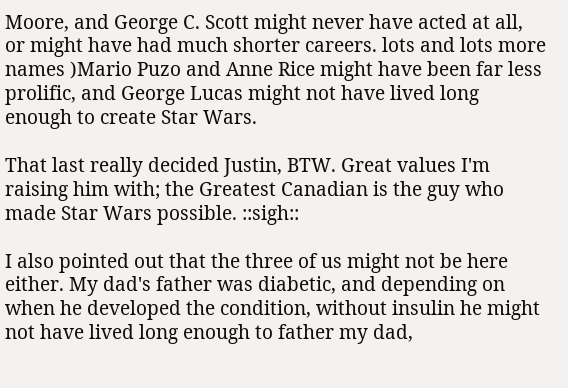Moore, and George C. Scott might never have acted at all, or might have had much shorter careers. lots and lots more names )Mario Puzo and Anne Rice might have been far less prolific, and George Lucas might not have lived long enough to create Star Wars.

That last really decided Justin, BTW. Great values I'm raising him with; the Greatest Canadian is the guy who made Star Wars possible. ::sigh::

I also pointed out that the three of us might not be here either. My dad's father was diabetic, and depending on when he developed the condition, without insulin he might not have lived long enough to father my dad,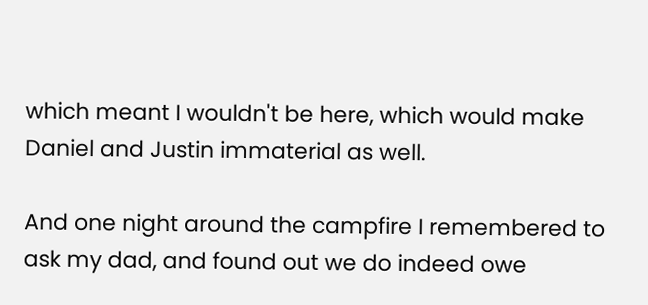which meant I wouldn't be here, which would make Daniel and Justin immaterial as well.

And one night around the campfire I remembered to ask my dad, and found out we do indeed owe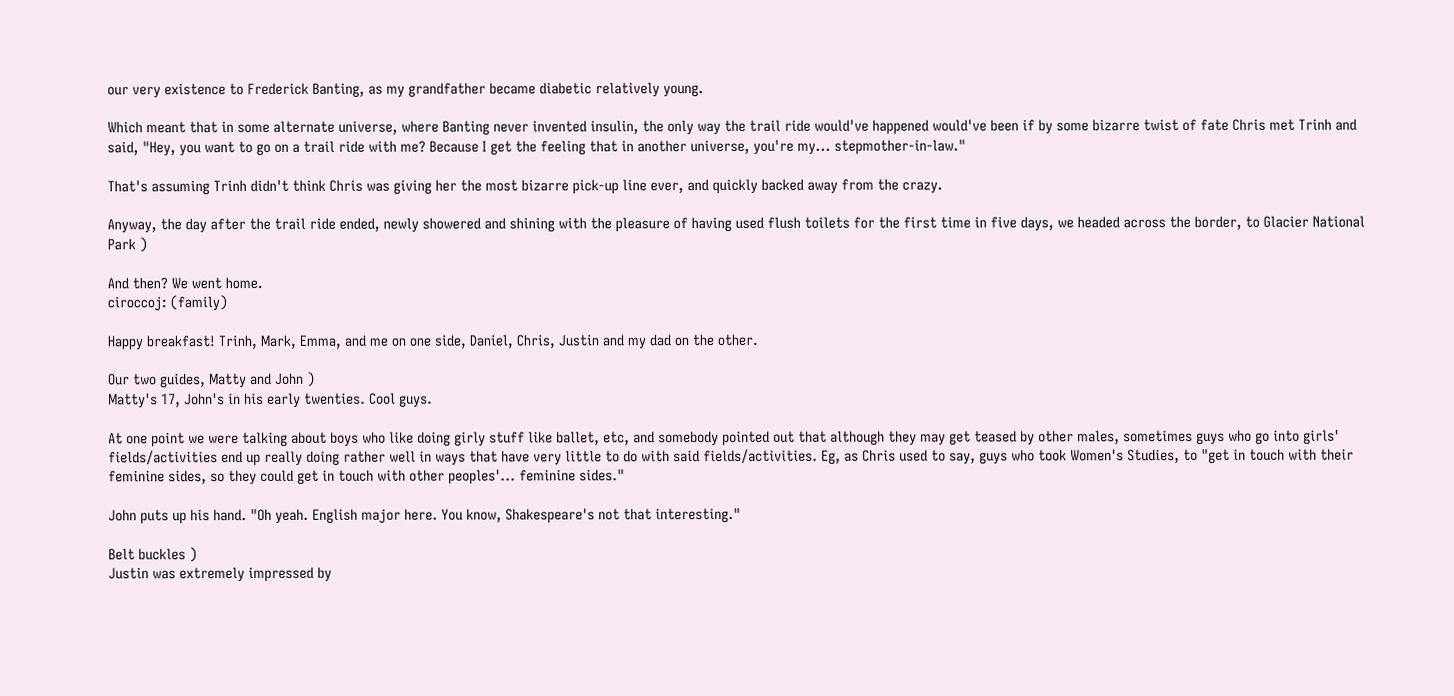our very existence to Frederick Banting, as my grandfather became diabetic relatively young.

Which meant that in some alternate universe, where Banting never invented insulin, the only way the trail ride would've happened would've been if by some bizarre twist of fate Chris met Trinh and said, "Hey, you want to go on a trail ride with me? Because I get the feeling that in another universe, you're my... stepmother-in-law."

That's assuming Trinh didn't think Chris was giving her the most bizarre pick-up line ever, and quickly backed away from the crazy.

Anyway, the day after the trail ride ended, newly showered and shining with the pleasure of having used flush toilets for the first time in five days, we headed across the border, to Glacier National Park )

And then? We went home.
ciroccoj: (family)

Happy breakfast! Trinh, Mark, Emma, and me on one side, Daniel, Chris, Justin and my dad on the other.

Our two guides, Matty and John )
Matty's 17, John's in his early twenties. Cool guys.

At one point we were talking about boys who like doing girly stuff like ballet, etc, and somebody pointed out that although they may get teased by other males, sometimes guys who go into girls' fields/activities end up really doing rather well in ways that have very little to do with said fields/activities. Eg, as Chris used to say, guys who took Women's Studies, to "get in touch with their feminine sides, so they could get in touch with other peoples'... feminine sides."

John puts up his hand. "Oh yeah. English major here. You know, Shakespeare's not that interesting."

Belt buckles )
Justin was extremely impressed by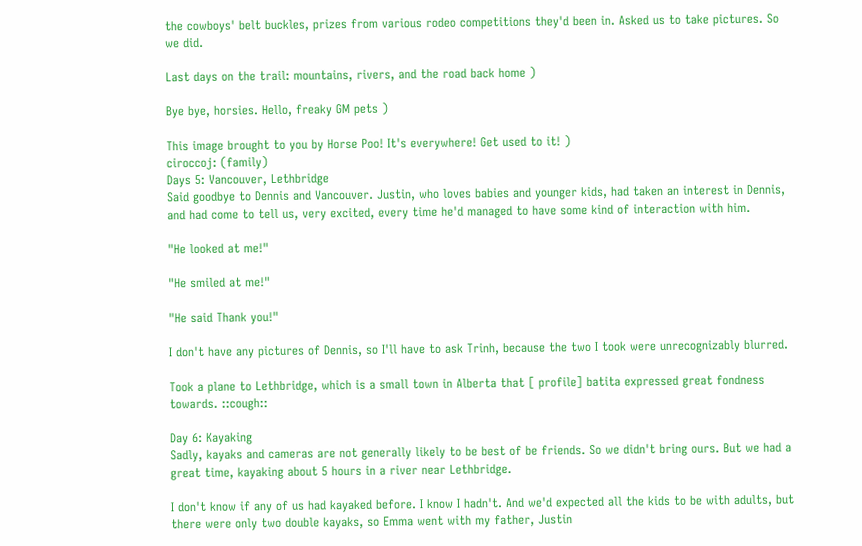the cowboys' belt buckles, prizes from various rodeo competitions they'd been in. Asked us to take pictures. So we did.

Last days on the trail: mountains, rivers, and the road back home )

Bye bye, horsies. Hello, freaky GM pets )

This image brought to you by Horse Poo! It's everywhere! Get used to it! )
ciroccoj: (family)
Days 5: Vancouver, Lethbridge
Said goodbye to Dennis and Vancouver. Justin, who loves babies and younger kids, had taken an interest in Dennis, and had come to tell us, very excited, every time he'd managed to have some kind of interaction with him.

"He looked at me!"

"He smiled at me!"

"He said Thank you!"

I don't have any pictures of Dennis, so I'll have to ask Trinh, because the two I took were unrecognizably blurred.

Took a plane to Lethbridge, which is a small town in Alberta that [ profile] batita expressed great fondness towards. ::cough::

Day 6: Kayaking
Sadly, kayaks and cameras are not generally likely to be best of be friends. So we didn't bring ours. But we had a great time, kayaking about 5 hours in a river near Lethbridge.

I don't know if any of us had kayaked before. I know I hadn't. And we'd expected all the kids to be with adults, but there were only two double kayaks, so Emma went with my father, Justin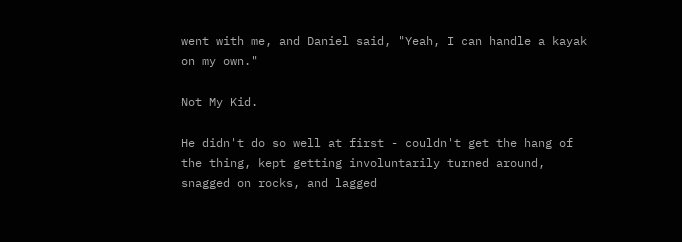went with me, and Daniel said, "Yeah, I can handle a kayak on my own."

Not My Kid.

He didn't do so well at first - couldn't get the hang of the thing, kept getting involuntarily turned around, snagged on rocks, and lagged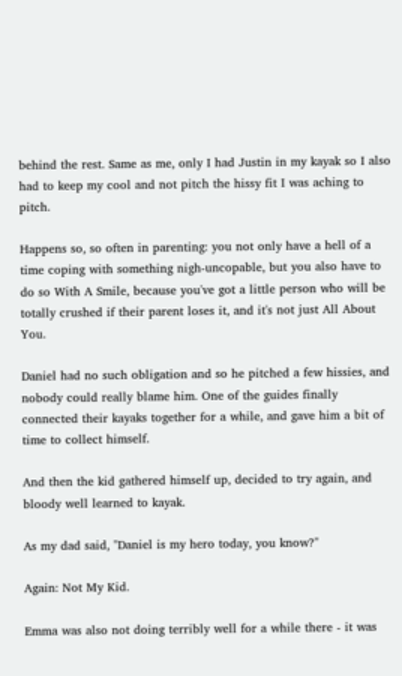behind the rest. Same as me, only I had Justin in my kayak so I also had to keep my cool and not pitch the hissy fit I was aching to pitch.

Happens so, so often in parenting: you not only have a hell of a time coping with something nigh-uncopable, but you also have to do so With A Smile, because you've got a little person who will be totally crushed if their parent loses it, and it's not just All About You.

Daniel had no such obligation and so he pitched a few hissies, and nobody could really blame him. One of the guides finally connected their kayaks together for a while, and gave him a bit of time to collect himself.

And then the kid gathered himself up, decided to try again, and bloody well learned to kayak.

As my dad said, "Daniel is my hero today, you know?"

Again: Not My Kid.

Emma was also not doing terribly well for a while there - it was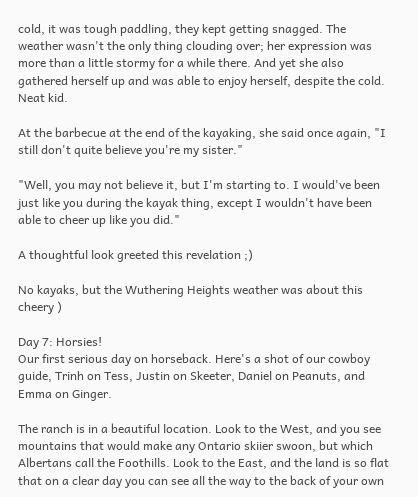cold, it was tough paddling, they kept getting snagged. The weather wasn't the only thing clouding over; her expression was more than a little stormy for a while there. And yet she also gathered herself up and was able to enjoy herself, despite the cold. Neat kid.

At the barbecue at the end of the kayaking, she said once again, "I still don't quite believe you're my sister."

"Well, you may not believe it, but I'm starting to. I would've been just like you during the kayak thing, except I wouldn't have been able to cheer up like you did."

A thoughtful look greeted this revelation ;)

No kayaks, but the Wuthering Heights weather was about this cheery )

Day 7: Horsies!
Our first serious day on horseback. Here's a shot of our cowboy guide, Trinh on Tess, Justin on Skeeter, Daniel on Peanuts, and Emma on Ginger.

The ranch is in a beautiful location. Look to the West, and you see mountains that would make any Ontario skiier swoon, but which Albertans call the Foothills. Look to the East, and the land is so flat that on a clear day you can see all the way to the back of your own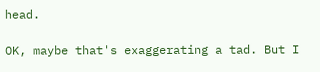head.

OK, maybe that's exaggerating a tad. But I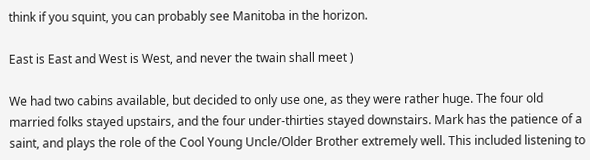think if you squint, you can probably see Manitoba in the horizon.

East is East and West is West, and never the twain shall meet )

We had two cabins available, but decided to only use one, as they were rather huge. The four old married folks stayed upstairs, and the four under-thirties stayed downstairs. Mark has the patience of a saint, and plays the role of the Cool Young Uncle/Older Brother extremely well. This included listening to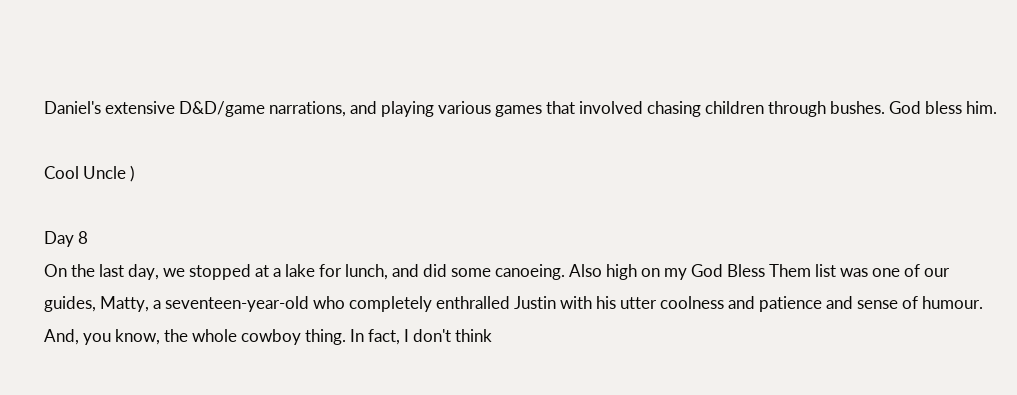Daniel's extensive D&D/game narrations, and playing various games that involved chasing children through bushes. God bless him.

Cool Uncle )

Day 8
On the last day, we stopped at a lake for lunch, and did some canoeing. Also high on my God Bless Them list was one of our guides, Matty, a seventeen-year-old who completely enthralled Justin with his utter coolness and patience and sense of humour. And, you know, the whole cowboy thing. In fact, I don't think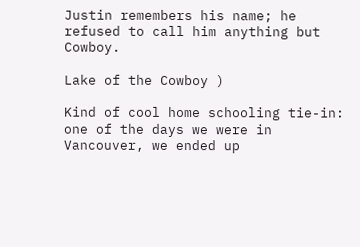Justin remembers his name; he refused to call him anything but Cowboy.

Lake of the Cowboy )

Kind of cool home schooling tie-in: one of the days we were in Vancouver, we ended up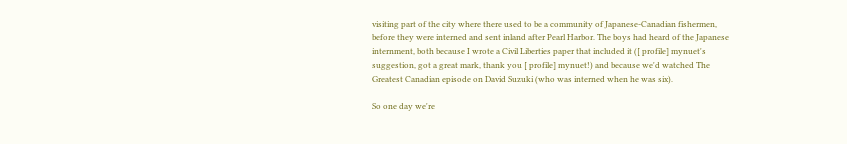visiting part of the city where there used to be a community of Japanese-Canadian fishermen, before they were interned and sent inland after Pearl Harbor. The boys had heard of the Japanese internment, both because I wrote a Civil Liberties paper that included it ([ profile] mynuet's suggestion, got a great mark, thank you [ profile] mynuet!) and because we'd watched The Greatest Canadian episode on David Suzuki (who was interned when he was six).

So one day we're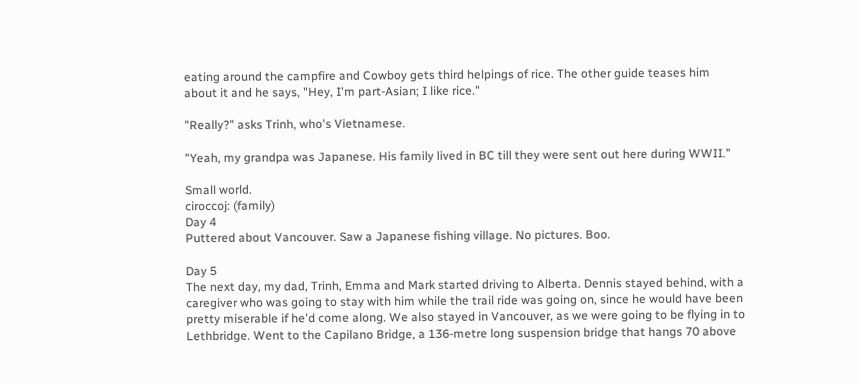eating around the campfire and Cowboy gets third helpings of rice. The other guide teases him about it and he says, "Hey, I'm part-Asian; I like rice."

"Really?" asks Trinh, who's Vietnamese.

"Yeah, my grandpa was Japanese. His family lived in BC till they were sent out here during WWII."

Small world.
ciroccoj: (family)
Day 4
Puttered about Vancouver. Saw a Japanese fishing village. No pictures. Boo.

Day 5
The next day, my dad, Trinh, Emma and Mark started driving to Alberta. Dennis stayed behind, with a caregiver who was going to stay with him while the trail ride was going on, since he would have been pretty miserable if he'd come along. We also stayed in Vancouver, as we were going to be flying in to Lethbridge. Went to the Capilano Bridge, a 136-metre long suspension bridge that hangs 70 above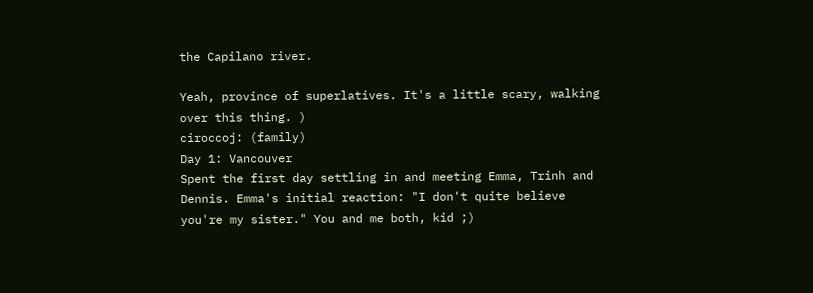the Capilano river.

Yeah, province of superlatives. It's a little scary, walking over this thing. )
ciroccoj: (family)
Day 1: Vancouver
Spent the first day settling in and meeting Emma, Trinh and Dennis. Emma's initial reaction: "I don't quite believe you're my sister." You and me both, kid ;)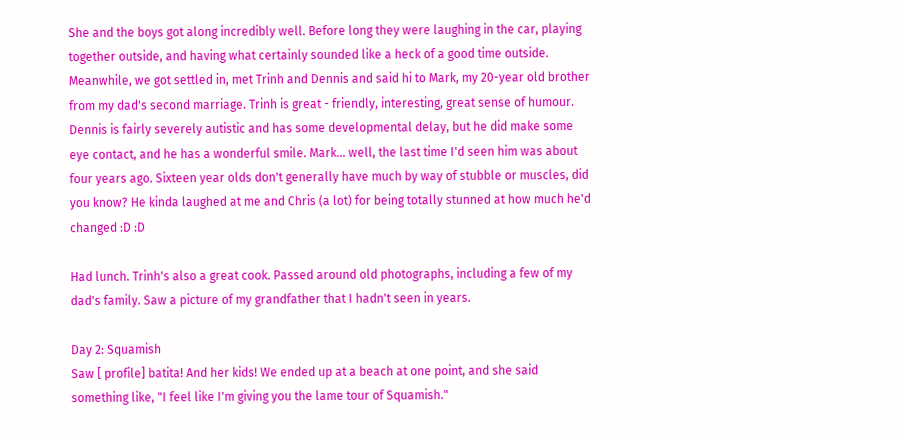She and the boys got along incredibly well. Before long they were laughing in the car, playing together outside, and having what certainly sounded like a heck of a good time outside. Meanwhile, we got settled in, met Trinh and Dennis and said hi to Mark, my 20-year old brother from my dad's second marriage. Trinh is great - friendly, interesting, great sense of humour. Dennis is fairly severely autistic and has some developmental delay, but he did make some eye contact, and he has a wonderful smile. Mark... well, the last time I'd seen him was about four years ago. Sixteen year olds don't generally have much by way of stubble or muscles, did you know? He kinda laughed at me and Chris (a lot) for being totally stunned at how much he'd changed :D :D

Had lunch. Trinh's also a great cook. Passed around old photographs, including a few of my dad's family. Saw a picture of my grandfather that I hadn't seen in years.

Day 2: Squamish
Saw [ profile] batita! And her kids! We ended up at a beach at one point, and she said something like, "I feel like I'm giving you the lame tour of Squamish."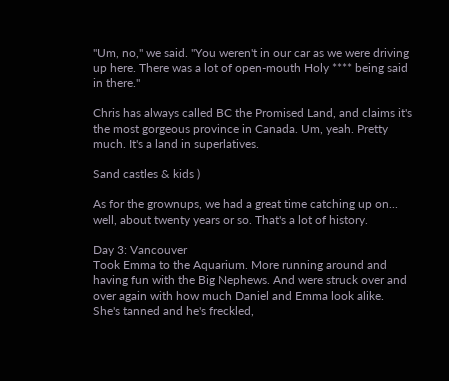"Um, no," we said. "You weren't in our car as we were driving up here. There was a lot of open-mouth Holy **** being said in there."

Chris has always called BC the Promised Land, and claims it's the most gorgeous province in Canada. Um, yeah. Pretty much. It's a land in superlatives.

Sand castles & kids )

As for the grownups, we had a great time catching up on... well, about twenty years or so. That's a lot of history.

Day 3: Vancouver
Took Emma to the Aquarium. More running around and having fun with the Big Nephews. And were struck over and over again with how much Daniel and Emma look alike. She's tanned and he's freckled,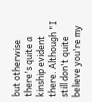but otherwise there's quite a kinship evident there. Although "I still don't quite believe you're my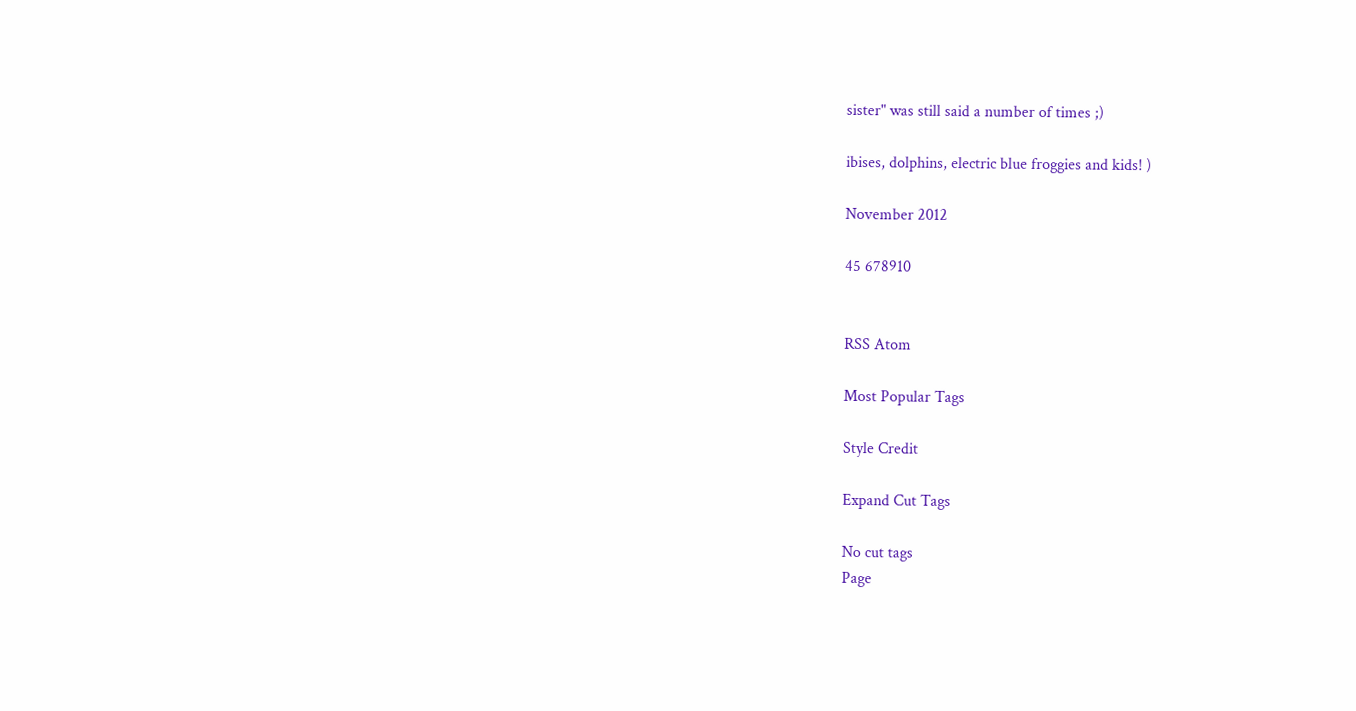sister" was still said a number of times ;)

ibises, dolphins, electric blue froggies and kids! )

November 2012

45 678910


RSS Atom

Most Popular Tags

Style Credit

Expand Cut Tags

No cut tags
Page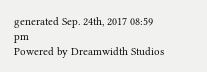generated Sep. 24th, 2017 08:59 pm
Powered by Dreamwidth Studios